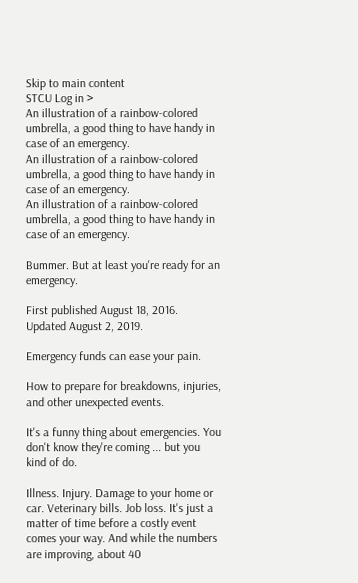Skip to main content
STCU Log in >
An illustration of a rainbow-colored umbrella, a good thing to have handy in case of an emergency.
An illustration of a rainbow-colored umbrella, a good thing to have handy in case of an emergency.
An illustration of a rainbow-colored umbrella, a good thing to have handy in case of an emergency.

Bummer. But at least you're ready for an emergency.

First published August 18, 2016.
Updated August 2, 2019.

Emergency funds can ease your pain.

How to prepare for breakdowns, injuries, and other unexpected events.

It's a funny thing about emergencies. You don't know they're coming ... but you kind of do.

Illness. Injury. Damage to your home or car. Veterinary bills. Job loss. It's just a matter of time before a costly event comes your way. And while the numbers are improving, about 40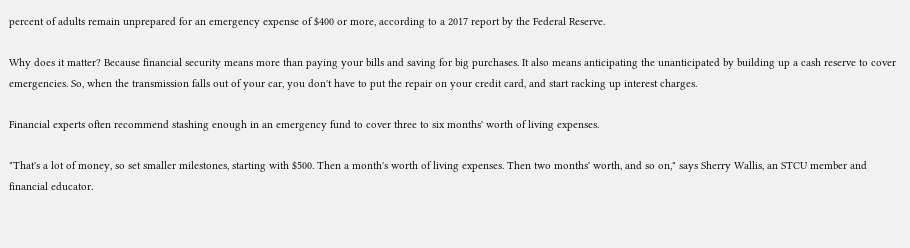percent of adults remain unprepared for an emergency expense of $400 or more, according to a 2017 report by the Federal Reserve.

Why does it matter? Because financial security means more than paying your bills and saving for big purchases. It also means anticipating the unanticipated by building up a cash reserve to cover emergencies. So, when the transmission falls out of your car, you don't have to put the repair on your credit card, and start racking up interest charges.

Financial experts often recommend stashing enough in an emergency fund to cover three to six months' worth of living expenses.

"That's a lot of money, so set smaller milestones, starting with $500. Then a month's worth of living expenses. Then two months' worth, and so on," says Sherry Wallis, an STCU member and financial educator.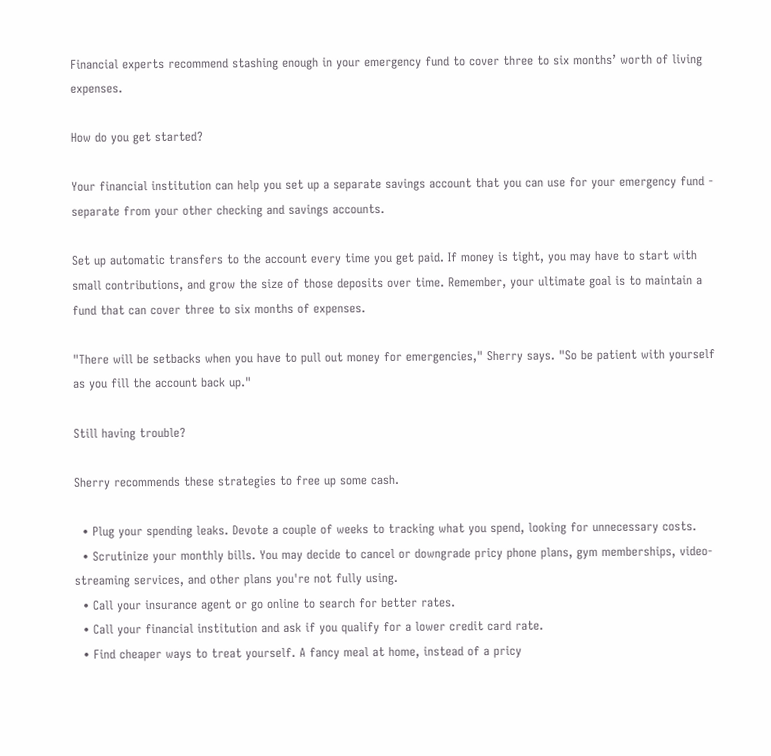Financial experts recommend stashing enough in your emergency fund to cover three to six months’ worth of living expenses.

How do you get started?

Your financial institution can help you set up a separate savings account that you can use for your emergency fund - separate from your other checking and savings accounts.

Set up automatic transfers to the account every time you get paid. If money is tight, you may have to start with small contributions, and grow the size of those deposits over time. Remember, your ultimate goal is to maintain a fund that can cover three to six months of expenses.

"There will be setbacks when you have to pull out money for emergencies," Sherry says. "So be patient with yourself as you fill the account back up."

Still having trouble?

Sherry recommends these strategies to free up some cash.

  • Plug your spending leaks. Devote a couple of weeks to tracking what you spend, looking for unnecessary costs.
  • Scrutinize your monthly bills. You may decide to cancel or downgrade pricy phone plans, gym memberships, video-streaming services, and other plans you're not fully using.
  • Call your insurance agent or go online to search for better rates.
  • Call your financial institution and ask if you qualify for a lower credit card rate.
  • Find cheaper ways to treat yourself. A fancy meal at home, instead of a pricy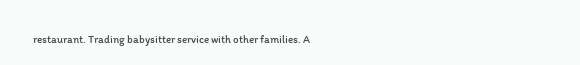restaurant. Trading babysitter service with other families. A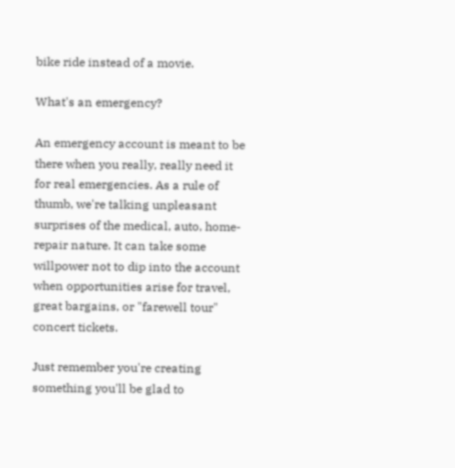bike ride instead of a movie.

What's an emergency?

An emergency account is meant to be there when you really, really need it for real emergencies. As a rule of thumb, we're talking unpleasant surprises of the medical, auto, home-repair nature. It can take some willpower not to dip into the account when opportunities arise for travel, great bargains, or "farewell tour" concert tickets.

Just remember you're creating something you'll be glad to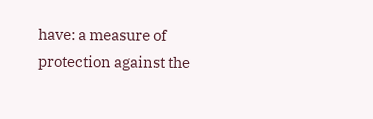have: a measure of protection against the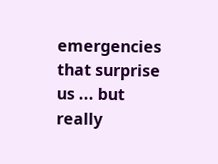emergencies that surprise us ... but really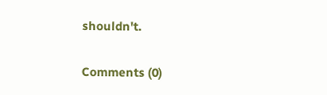shouldn't.

Comments (0)